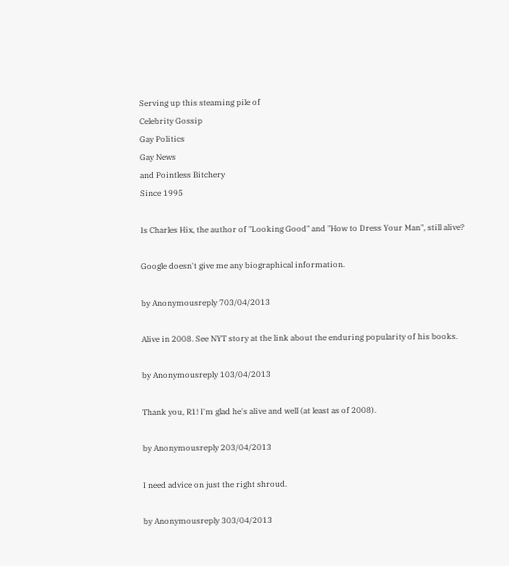Serving up this steaming pile of
Celebrity Gossip
Gay Politics
Gay News
and Pointless Bitchery
Since 1995

Is Charles Hix, the author of "Looking Good" and "How to Dress Your Man", still alive?

Google doesn't give me any biographical information.

by Anonymousreply 703/04/2013

Alive in 2008. See NYT story at the link about the enduring popularity of his books.

by Anonymousreply 103/04/2013

Thank you, R1! I'm glad he's alive and well (at least as of 2008).

by Anonymousreply 203/04/2013

I need advice on just the right shroud.

by Anonymousreply 303/04/2013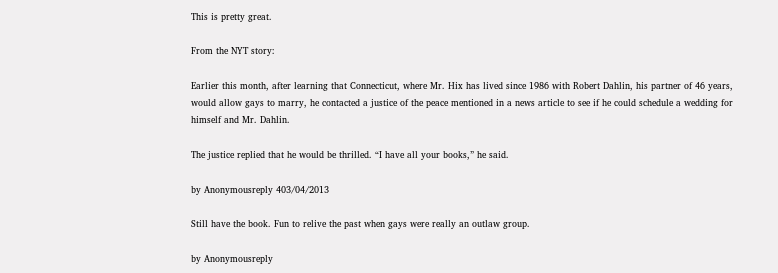This is pretty great.

From the NYT story:

Earlier this month, after learning that Connecticut, where Mr. Hix has lived since 1986 with Robert Dahlin, his partner of 46 years, would allow gays to marry, he contacted a justice of the peace mentioned in a news article to see if he could schedule a wedding for himself and Mr. Dahlin.

The justice replied that he would be thrilled. “I have all your books,” he said.

by Anonymousreply 403/04/2013

Still have the book. Fun to relive the past when gays were really an outlaw group.

by Anonymousreply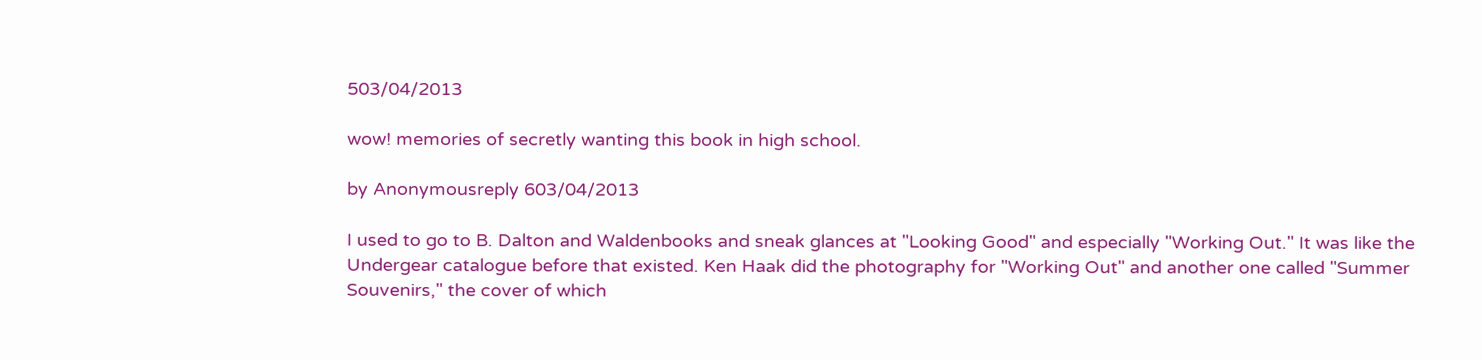503/04/2013

wow! memories of secretly wanting this book in high school.

by Anonymousreply 603/04/2013

I used to go to B. Dalton and Waldenbooks and sneak glances at "Looking Good" and especially "Working Out." It was like the Undergear catalogue before that existed. Ken Haak did the photography for "Working Out" and another one called "Summer Souvenirs," the cover of which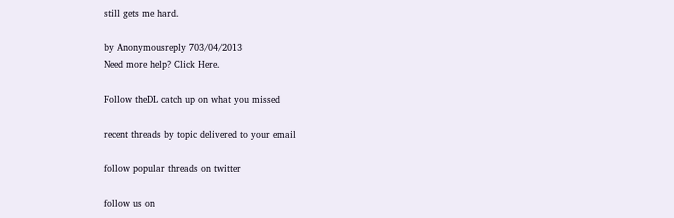still gets me hard.

by Anonymousreply 703/04/2013
Need more help? Click Here.

Follow theDL catch up on what you missed

recent threads by topic delivered to your email

follow popular threads on twitter

follow us on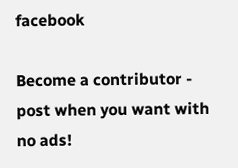facebook

Become a contributor - post when you want with no ads!